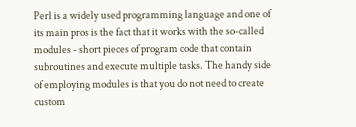Perl is a widely used programming language and one of its main pros is the fact that it works with the so-called modules - short pieces of program code that contain subroutines and execute multiple tasks. The handy side of employing modules is that you do not need to create custom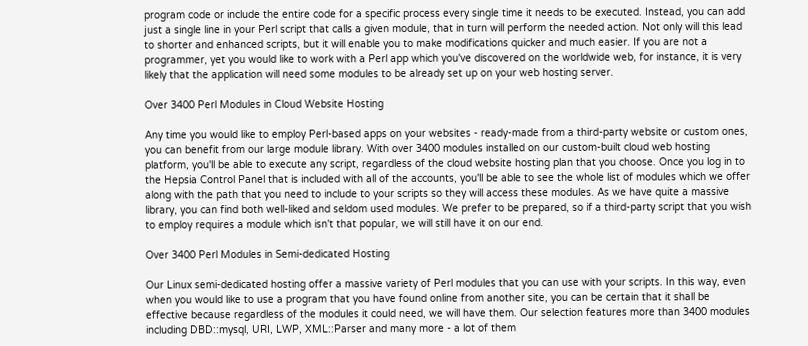program code or include the entire code for a specific process every single time it needs to be executed. Instead, you can add just a single line in your Perl script that calls a given module, that in turn will perform the needed action. Not only will this lead to shorter and enhanced scripts, but it will enable you to make modifications quicker and much easier. If you are not a programmer, yet you would like to work with a Perl app which you've discovered on the worldwide web, for instance, it is very likely that the application will need some modules to be already set up on your web hosting server.

Over 3400 Perl Modules in Cloud Website Hosting

Any time you would like to employ Perl-based apps on your websites - ready-made from a third-party website or custom ones, you can benefit from our large module library. With over 3400 modules installed on our custom-built cloud web hosting platform, you'll be able to execute any script, regardless of the cloud website hosting plan that you choose. Once you log in to the Hepsia Control Panel that is included with all of the accounts, you'll be able to see the whole list of modules which we offer along with the path that you need to include to your scripts so they will access these modules. As we have quite a massive library, you can find both well-liked and seldom used modules. We prefer to be prepared, so if a third-party script that you wish to employ requires a module which isn't that popular, we will still have it on our end.

Over 3400 Perl Modules in Semi-dedicated Hosting

Our Linux semi-dedicated hosting offer a massive variety of Perl modules that you can use with your scripts. In this way, even when you would like to use a program that you have found online from another site, you can be certain that it shall be effective because regardless of the modules it could need, we will have them. Our selection features more than 3400 modules including DBD::mysql, URI, LWP, XML::Parser and many more - a lot of them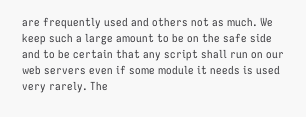are frequently used and others not as much. We keep such a large amount to be on the safe side and to be certain that any script shall run on our web servers even if some module it needs is used very rarely. The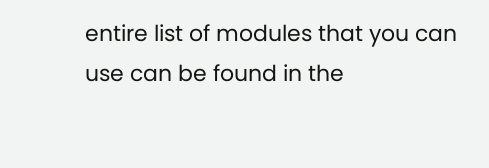entire list of modules that you can use can be found in the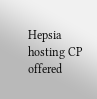Hepsia hosting CP offered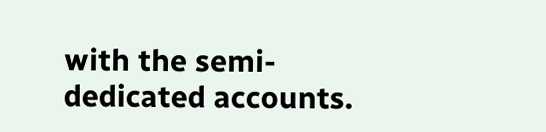with the semi-dedicated accounts.